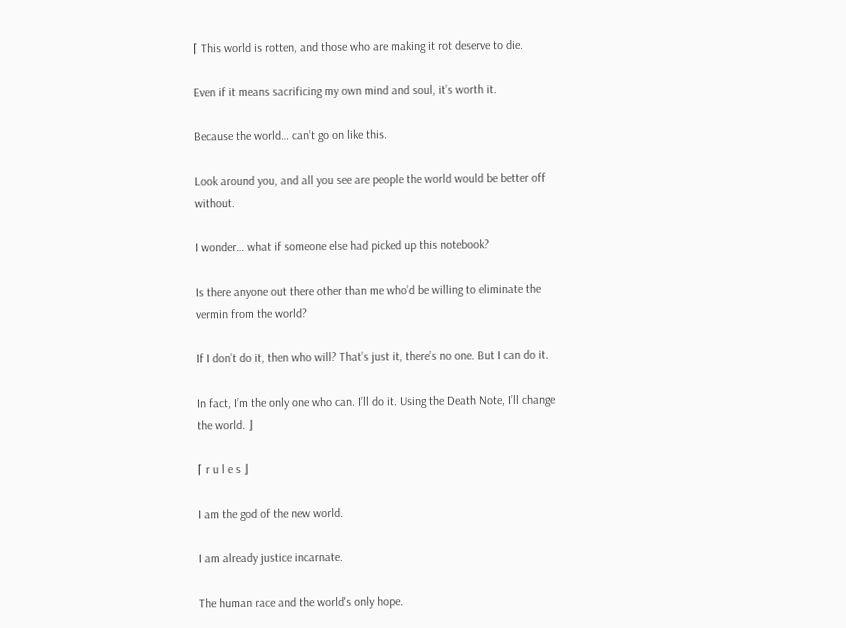⌈ This world is rotten, and those who are making it rot deserve to die.

Even if it means sacrificing my own mind and soul, it’s worth it.

Because the world… can’t go on like this.

Look around you, and all you see are people the world would be better off without.

I wonder… what if someone else had picked up this notebook?

Is there anyone out there other than me who’d be willing to eliminate the vermin from the world?

If I don’t do it, then who will? That’s just it, there’s no one. But I can do it.

In fact, I’m the only one who can. I’ll do it. Using the Death Note, I’ll change the world. ⌋

⌈ r u l e s ⌋

I am the god of the new world.

I am already justice incarnate.

The human race and the world's only hope.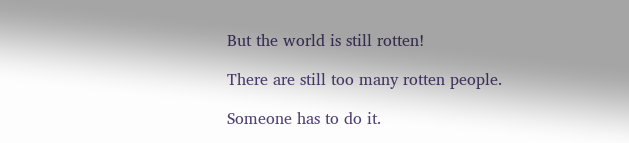But the world is still rotten!

There are still too many rotten people.

Someone has to do it.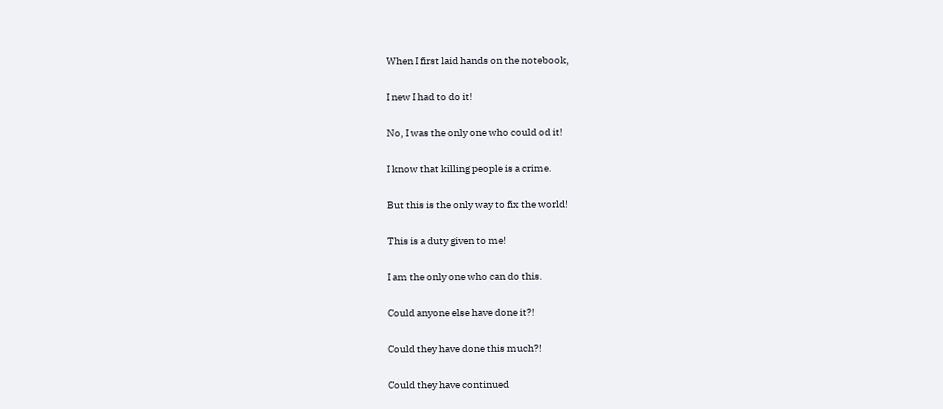When I first laid hands on the notebook,

I new I had to do it!

No, I was the only one who could od it!

I know that killing people is a crime.

But this is the only way to fix the world!

This is a duty given to me!

I am the only one who can do this.

Could anyone else have done it?!

Could they have done this much?!

Could they have continued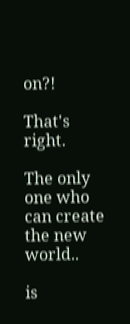on?!

That's right.

The only one who can create the new world..

is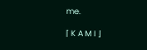me.

⌈ K A M I ⌋